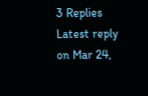3 Replies Latest reply on Mar 24,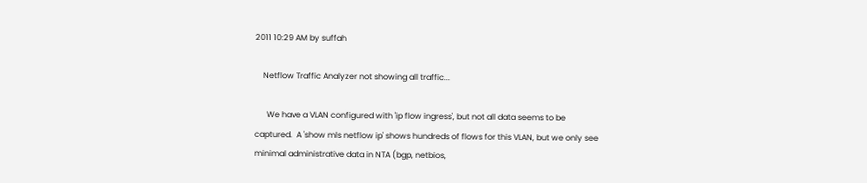2011 10:29 AM by suffah

    Netflow Traffic Analyzer not showing all traffic...

      We have a VLAN configured with 'ip flow ingress', but not all data seems to be captured.  A 'show mls netflow ip' shows hundreds of flows for this VLAN, but we only see minimal administrative data in NTA (bgp, netbios,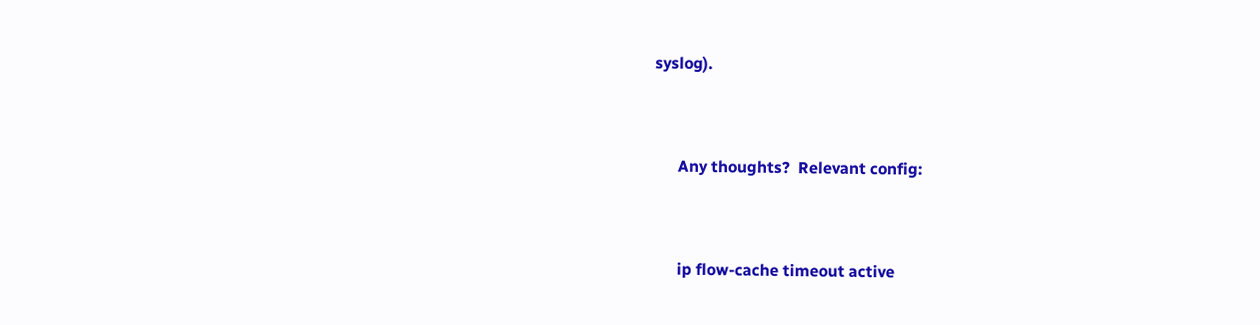syslog).


      Any thoughts?  Relevant config:


      ip flow-cache timeout active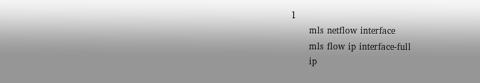1
      mls netflow interface
      mls flow ip interface-full
      ip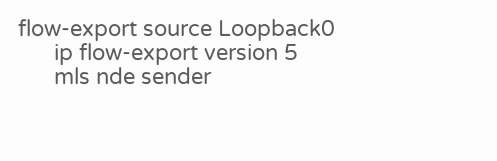flow-export source Loopback0
      ip flow-export version 5
      mls nde sender